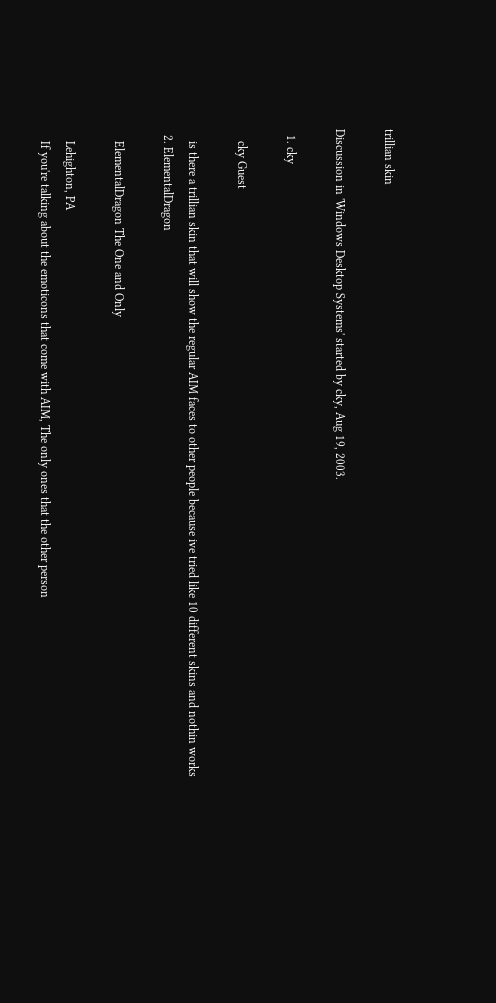trillian skin

Discussion in 'Windows Desktop Systems' started by cky, Aug 19, 2003.

  1. cky

    cky Guest

    is there a trillian skin that will show the regular AIM faces to other people because ive tried like 10 different skins and nothin works
  2. ElementalDragon

    ElementalDragon The One and Only

    Lehighton, PA
    If you're talking about the emoticons that come with AIM, The only ones that the other person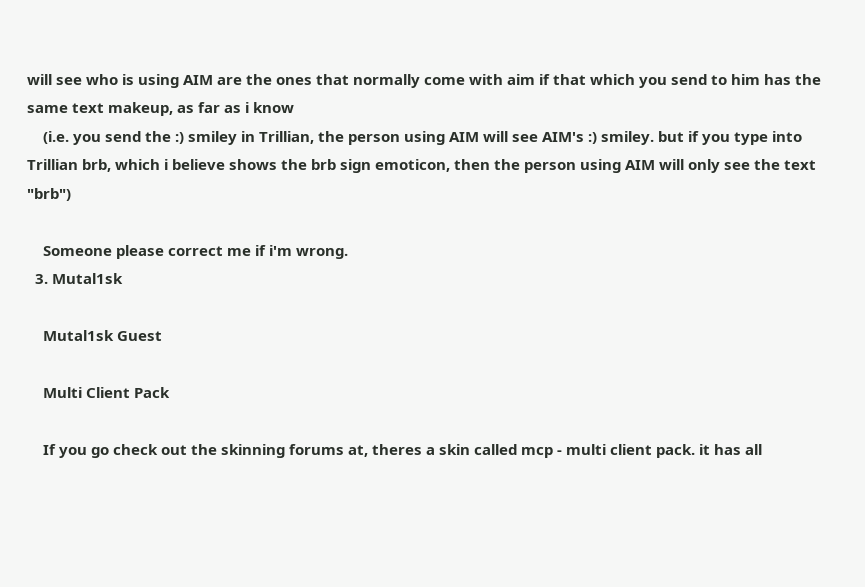will see who is using AIM are the ones that normally come with aim if that which you send to him has the same text makeup, as far as i know
    (i.e. you send the :) smiley in Trillian, the person using AIM will see AIM's :) smiley. but if you type into Trillian brb, which i believe shows the brb sign emoticon, then the person using AIM will only see the text "brb")

    Someone please correct me if i'm wrong.
  3. Mutal1sk

    Mutal1sk Guest

    Multi Client Pack

    If you go check out the skinning forums at, theres a skin called mcp - multi client pack. it has all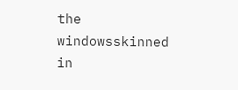the windowsskinned in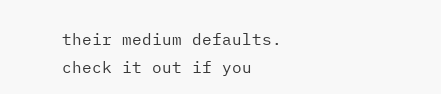their medium defaults. check it out if you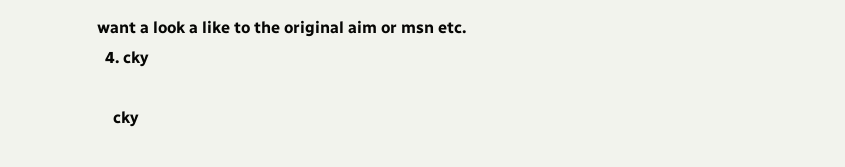want a look a like to the original aim or msn etc.
  4. cky

    cky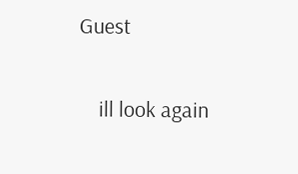Guest

    ill look again